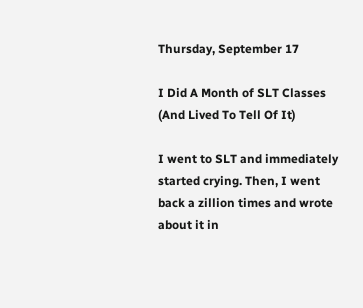Thursday, September 17

I Did A Month of SLT Classes (And Lived To Tell Of It)

I went to SLT and immediately started crying. Then, I went back a zillion times and wrote about it in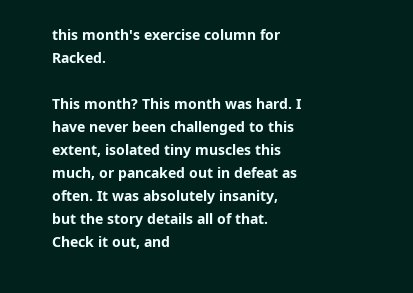this month's exercise column for Racked.

This month? This month was hard. I have never been challenged to this extent, isolated tiny muscles this much, or pancaked out in defeat as often. It was absolutely insanity, but the story details all of that. Check it out, and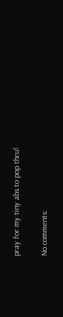pray for my tiny abs to pop thru!

No comments: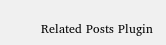Related Posts Plugin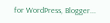for WordPress, Blogger...